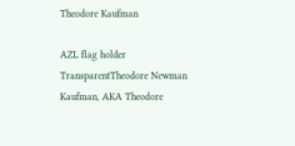Theodore Kaufman

AZL flag holder TransparentTheodore Newman Kaufman, AKA Theodore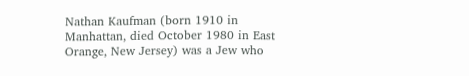Nathan Kaufman (born 1910 in Manhattan, died October 1980 in East Orange, New Jersey) was a Jew who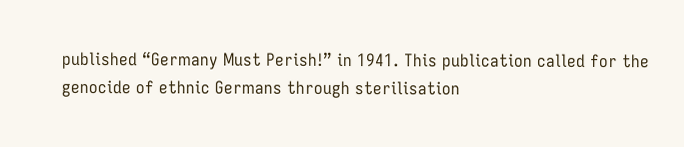published “Germany Must Perish!” in 1941. This publication called for the genocide of ethnic Germans through sterilisation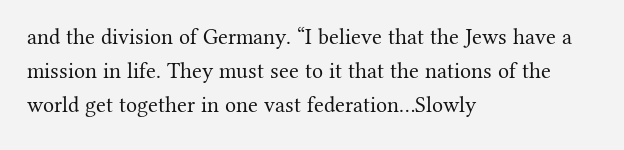and the division of Germany. “I believe that the Jews have a mission in life. They must see to it that the nations of the world get together in one vast federation…Slowly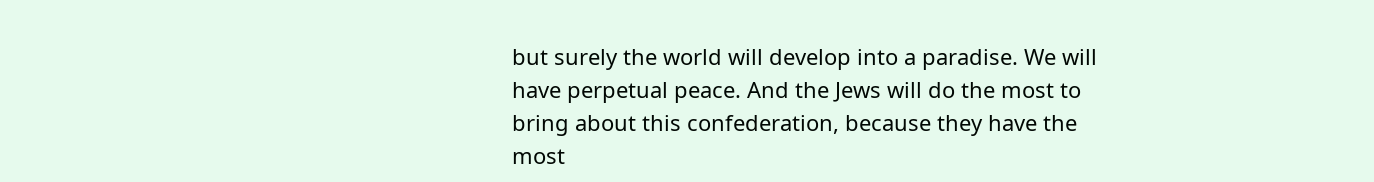but surely the world will develop into a paradise. We will have perpetual peace. And the Jews will do the most to bring about this confederation, because they have the most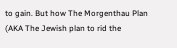to gain. But how The Morgenthau Plan (AKA The Jewish plan to rid the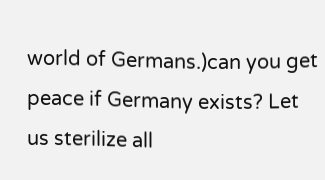world of Germans.)can you get peace if Germany exists? Let us sterilize all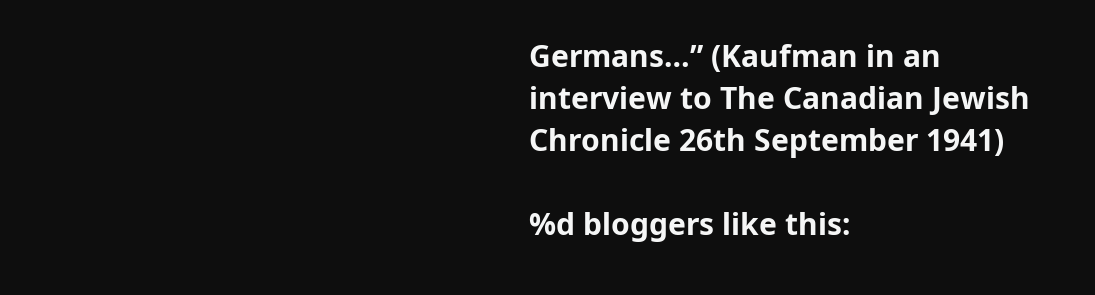Germans…” (Kaufman in an interview to The Canadian Jewish Chronicle 26th September 1941)

%d bloggers like this: